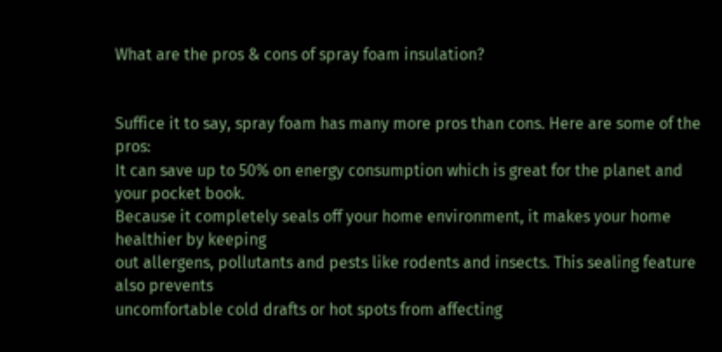What are the pros & cons of spray foam insulation?


Suffice it to say, spray foam has many more pros than cons. Here are some of the pros:
It can save up to 50% on energy consumption which is great for the planet and your pocket book.
Because it completely seals off your home environment, it makes your home healthier by keeping
out allergens, pollutants and pests like rodents and insects. This sealing feature also prevents
uncomfortable cold drafts or hot spots from affecting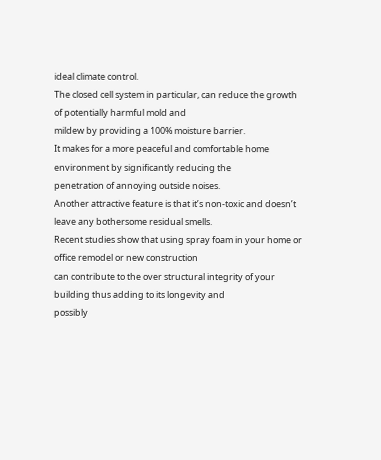ideal climate control.
The closed cell system in particular, can reduce the growth of potentially harmful mold and
mildew by providing a 100% moisture barrier.
It makes for a more peaceful and comfortable home environment by significantly reducing the
penetration of annoying outside noises.
Another attractive feature is that it’s non-toxic and doesn’t leave any bothersome residual smells.
Recent studies show that using spray foam in your home or office remodel or new construction
can contribute to the over structural integrity of your building thus adding to its longevity and
possibly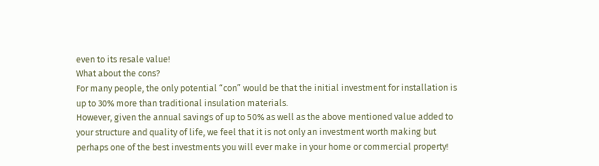even to its resale value!
What about the cons?
For many people, the only potential “con” would be that the initial investment for installation is
up to 30% more than traditional insulation materials.
However, given the annual savings of up to 50% as well as the above mentioned value added to
your structure and quality of life, we feel that it is not only an investment worth making but
perhaps one of the best investments you will ever make in your home or commercial property!